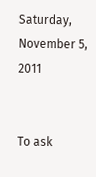Saturday, November 5, 2011


To ask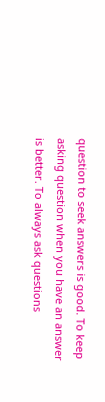question to seek answers is good. To keep asking question when you have an answer is better. To always ask questions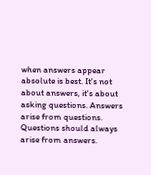when answers appear absolute is best. It's not about answers, it's about asking questions. Answers arise from questions. Questions should always arise from answers.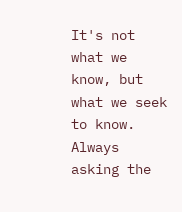It's not what we know, but what we seek to know. Always asking the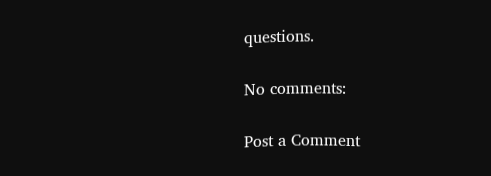questions.

No comments:

Post a Comment